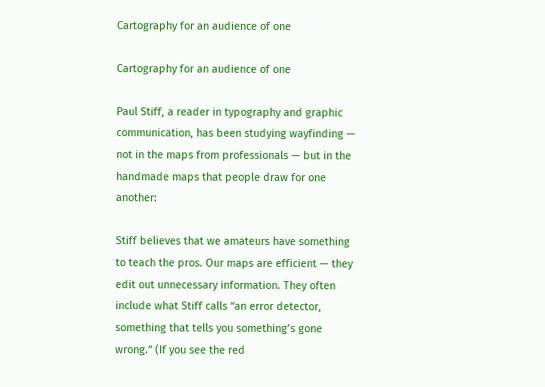Cartography for an audience of one

Cartography for an audience of one

Paul Stiff, a reader in typography and graphic communication, has been studying wayfinding — not in the maps from professionals — but in the handmade maps that people draw for one another:

Stiff believes that we amateurs have something to teach the pros. Our maps are efficient — they edit out unnecessary information. They often include what Stiff calls “an error detector, something that tells you something’s gone wrong.” (If you see the red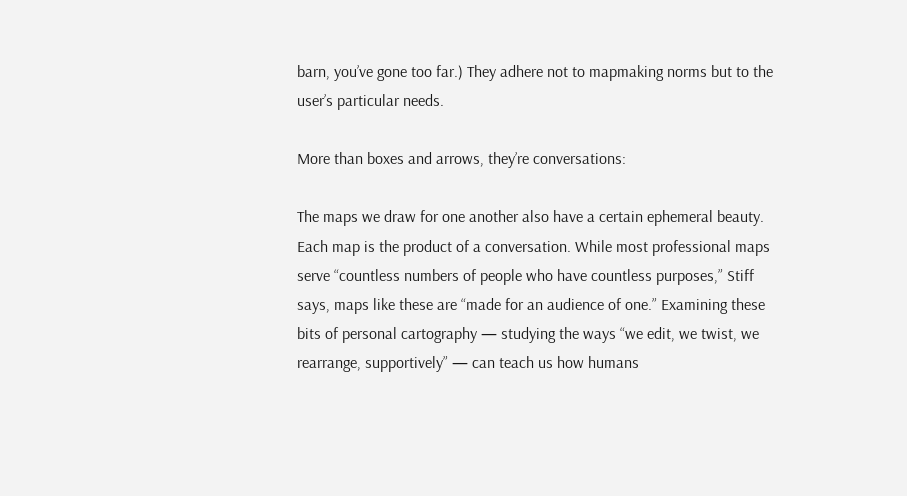barn, you’ve gone too far.) They adhere not to mapmaking norms but to the user’s particular needs.

More than boxes and arrows, they’re conversations:

The maps we draw for one another also have a certain ephemeral beauty. Each map is the product of a conversation. While most professional maps serve “countless numbers of people who have countless purposes,” Stiff says, maps like these are “made for an audience of one.” Examining these bits of personal cartography — studying the ways “we edit, we twist, we rearrange, supportively” — can teach us how humans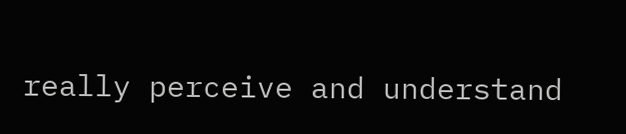really perceive and understand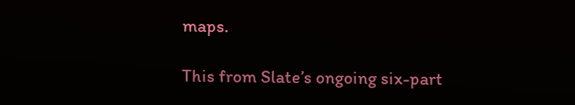maps.

This from Slate’s ongoing six-part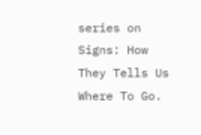series on Signs: How They Tells Us Where To Go.